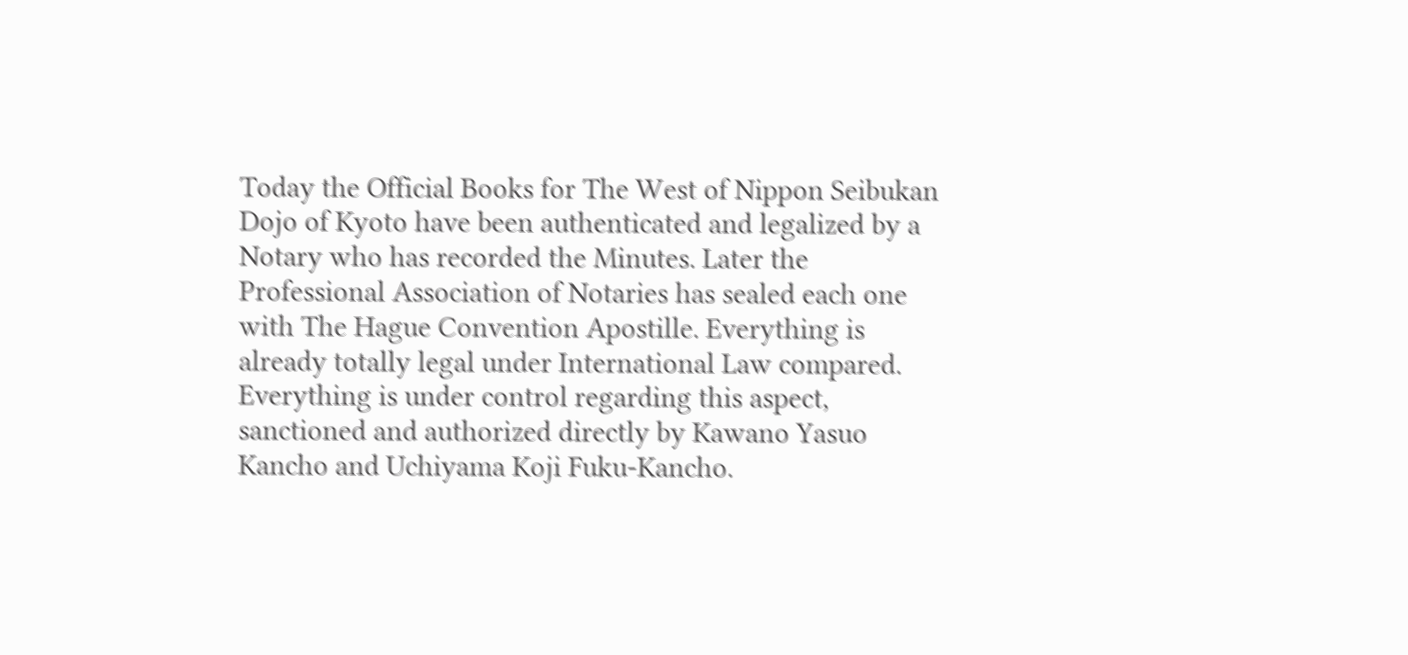Today the Official Books for The West of Nippon Seibukan Dojo of Kyoto have been authenticated and legalized by a Notary who has recorded the Minutes. Later the Professional Association of Notaries has sealed each one with The Hague Convention Apostille. Everything is already totally legal under International Law compared. Everything is under control regarding this aspect, sanctioned and authorized directly by Kawano Yasuo Kancho and Uchiyama Koji Fuku-Kancho.